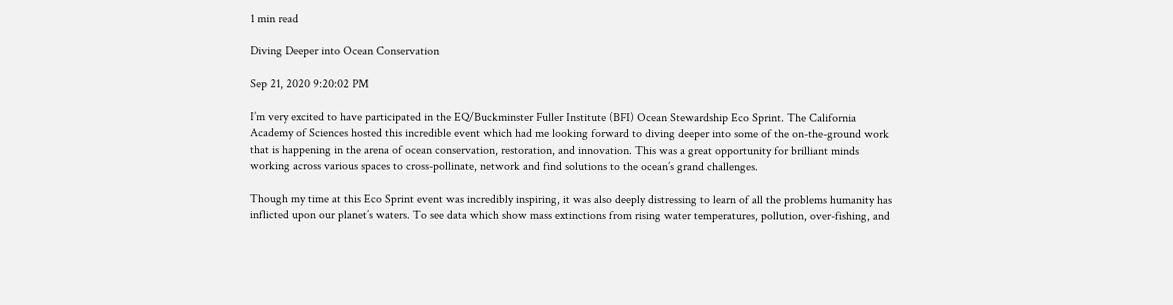1 min read

Diving Deeper into Ocean Conservation

Sep 21, 2020 9:20:02 PM

I’m very excited to have participated in the EQ/Buckminster Fuller Institute (BFI) Ocean Stewardship Eco Sprint. The California Academy of Sciences hosted this incredible event which had me looking forward to diving deeper into some of the on-the-ground work that is happening in the arena of ocean conservation, restoration, and innovation. This was a great opportunity for brilliant minds working across various spaces to cross-pollinate, network and find solutions to the ocean’s grand challenges.

Though my time at this Eco Sprint event was incredibly inspiring, it was also deeply distressing to learn of all the problems humanity has inflicted upon our planet’s waters. To see data which show mass extinctions from rising water temperatures, pollution, over-fishing, and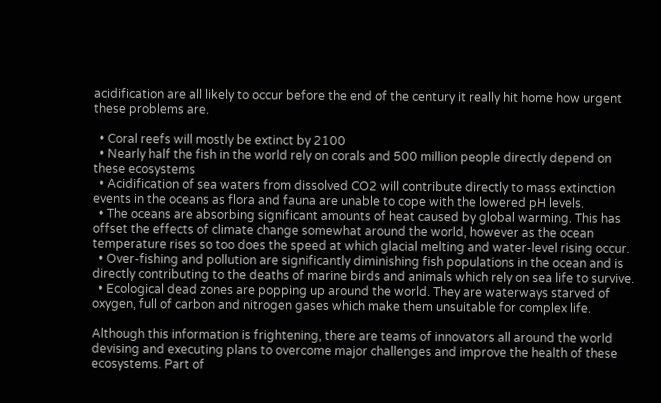acidification are all likely to occur before the end of the century it really hit home how urgent these problems are.

  • Coral reefs will mostly be extinct by 2100
  • Nearly half the fish in the world rely on corals and 500 million people directly depend on these ecosystems
  • Acidification of sea waters from dissolved CO2 will contribute directly to mass extinction events in the oceans as flora and fauna are unable to cope with the lowered pH levels.
  • The oceans are absorbing significant amounts of heat caused by global warming. This has offset the effects of climate change somewhat around the world, however as the ocean temperature rises so too does the speed at which glacial melting and water-level rising occur.
  • Over-fishing and pollution are significantly diminishing fish populations in the ocean and is directly contributing to the deaths of marine birds and animals which rely on sea life to survive.
  • Ecological dead zones are popping up around the world. They are waterways starved of oxygen, full of carbon and nitrogen gases which make them unsuitable for complex life.

Although this information is frightening, there are teams of innovators all around the world devising and executing plans to overcome major challenges and improve the health of these ecosystems. Part of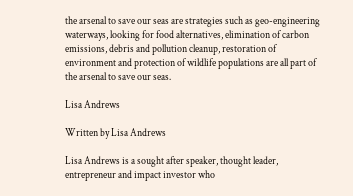the arsenal to save our seas are strategies such as geo-engineering waterways, looking for food alternatives, elimination of carbon emissions, debris and pollution cleanup, restoration of environment and protection of wildlife populations are all part of the arsenal to save our seas.

Lisa Andrews

Written by Lisa Andrews

Lisa Andrews is a sought after speaker, thought leader, entrepreneur and impact investor who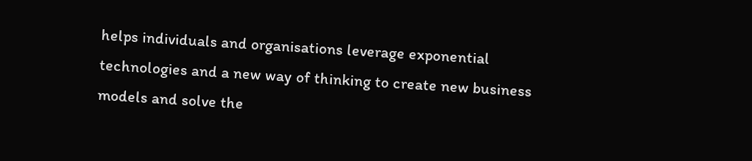helps individuals and organisations leverage exponential technologies and a new way of thinking to create new business models and solve the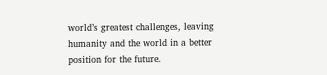world’s greatest challenges, leaving humanity and the world in a better position for the future.